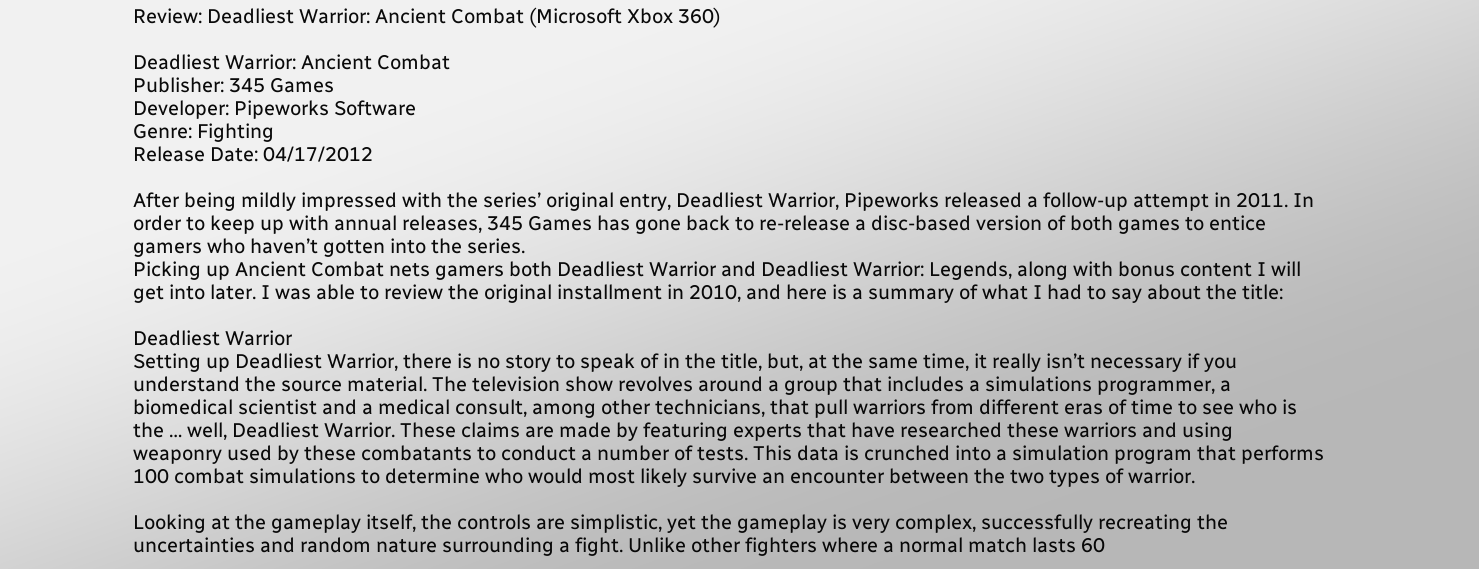Review: Deadliest Warrior: Ancient Combat (Microsoft Xbox 360)

Deadliest Warrior: Ancient Combat
Publisher: 345 Games
Developer: Pipeworks Software
Genre: Fighting
Release Date: 04/17/2012

After being mildly impressed with the series’ original entry, Deadliest Warrior, Pipeworks released a follow-up attempt in 2011. In order to keep up with annual releases, 345 Games has gone back to re-release a disc-based version of both games to entice gamers who haven’t gotten into the series.
Picking up Ancient Combat nets gamers both Deadliest Warrior and Deadliest Warrior: Legends, along with bonus content I will get into later. I was able to review the original installment in 2010, and here is a summary of what I had to say about the title:

Deadliest Warrior
Setting up Deadliest Warrior, there is no story to speak of in the title, but, at the same time, it really isn’t necessary if you understand the source material. The television show revolves around a group that includes a simulations programmer, a biomedical scientist and a medical consult, among other technicians, that pull warriors from different eras of time to see who is the … well, Deadliest Warrior. These claims are made by featuring experts that have researched these warriors and using weaponry used by these combatants to conduct a number of tests. This data is crunched into a simulation program that performs 100 combat simulations to determine who would most likely survive an encounter between the two types of warrior.

Looking at the gameplay itself, the controls are simplistic, yet the gameplay is very complex, successfully recreating the uncertainties and random nature surrounding a fight. Unlike other fighters where a normal match lasts 60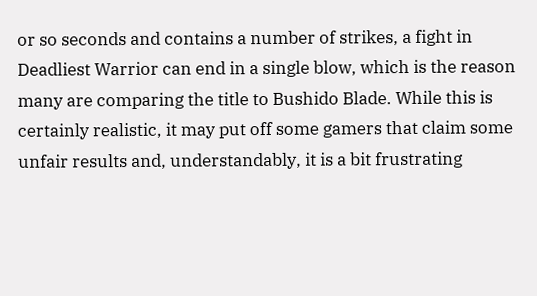or so seconds and contains a number of strikes, a fight in Deadliest Warrior can end in a single blow, which is the reason many are comparing the title to Bushido Blade. While this is certainly realistic, it may put off some gamers that claim some unfair results and, understandably, it is a bit frustrating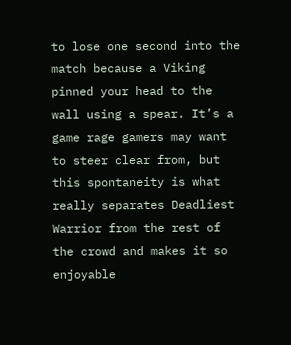to lose one second into the match because a Viking pinned your head to the wall using a spear. It’s a game rage gamers may want to steer clear from, but this spontaneity is what really separates Deadliest Warrior from the rest of the crowd and makes it so enjoyable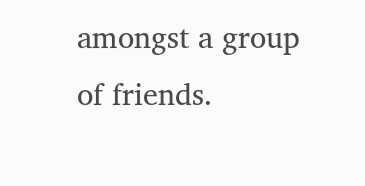amongst a group of friends.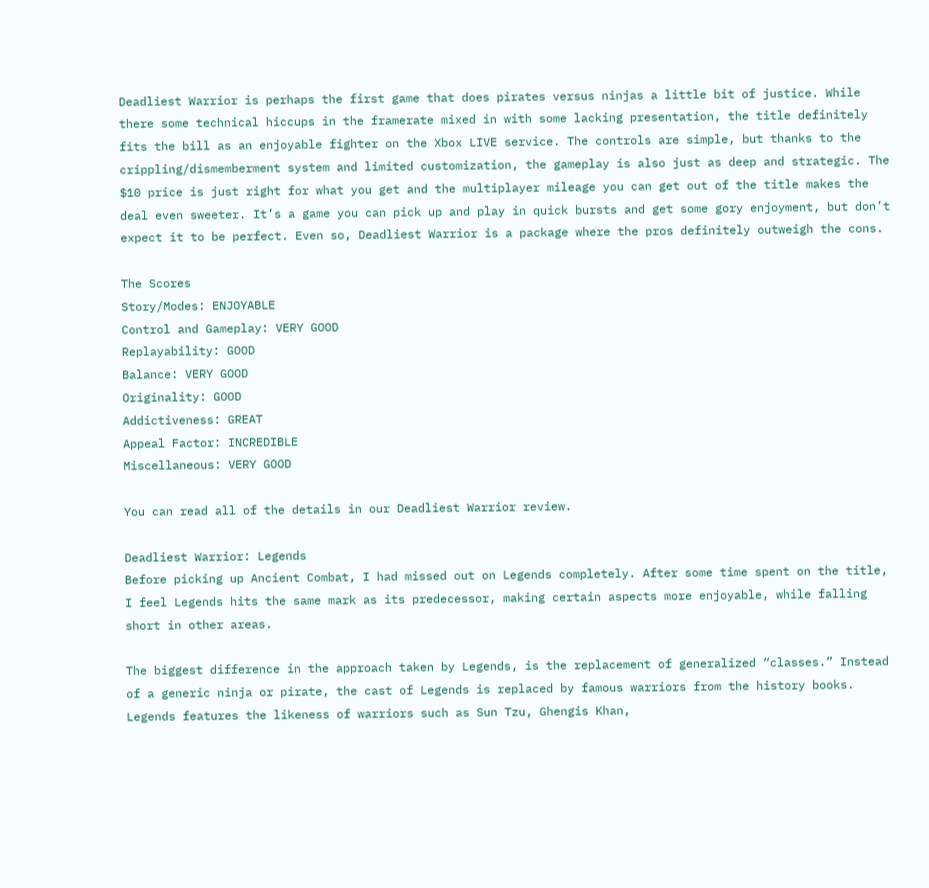Deadliest Warrior is perhaps the first game that does pirates versus ninjas a little bit of justice. While there some technical hiccups in the framerate mixed in with some lacking presentation, the title definitely fits the bill as an enjoyable fighter on the Xbox LIVE service. The controls are simple, but thanks to the crippling/dismemberment system and limited customization, the gameplay is also just as deep and strategic. The $10 price is just right for what you get and the multiplayer mileage you can get out of the title makes the deal even sweeter. It’s a game you can pick up and play in quick bursts and get some gory enjoyment, but don’t expect it to be perfect. Even so, Deadliest Warrior is a package where the pros definitely outweigh the cons.

The Scores
Story/Modes: ENJOYABLE
Control and Gameplay: VERY GOOD
Replayability: GOOD
Balance: VERY GOOD
Originality: GOOD
Addictiveness: GREAT
Appeal Factor: INCREDIBLE
Miscellaneous: VERY GOOD

You can read all of the details in our Deadliest Warrior review.

Deadliest Warrior: Legends
Before picking up Ancient Combat, I had missed out on Legends completely. After some time spent on the title, I feel Legends hits the same mark as its predecessor, making certain aspects more enjoyable, while falling short in other areas.

The biggest difference in the approach taken by Legends, is the replacement of generalized “classes.” Instead of a generic ninja or pirate, the cast of Legends is replaced by famous warriors from the history books. Legends features the likeness of warriors such as Sun Tzu, Ghengis Khan,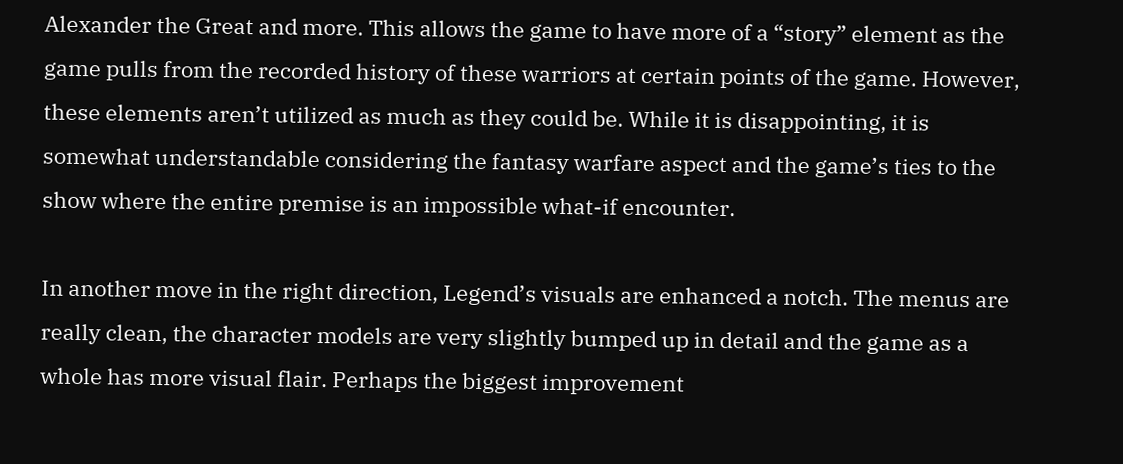Alexander the Great and more. This allows the game to have more of a “story” element as the game pulls from the recorded history of these warriors at certain points of the game. However, these elements aren’t utilized as much as they could be. While it is disappointing, it is somewhat understandable considering the fantasy warfare aspect and the game’s ties to the show where the entire premise is an impossible what-if encounter.

In another move in the right direction, Legend’s visuals are enhanced a notch. The menus are really clean, the character models are very slightly bumped up in detail and the game as a whole has more visual flair. Perhaps the biggest improvement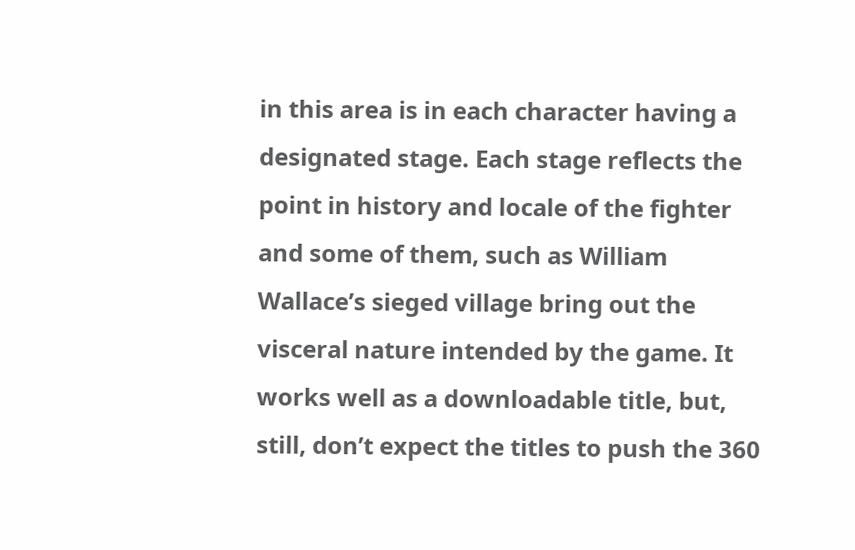in this area is in each character having a designated stage. Each stage reflects the point in history and locale of the fighter and some of them, such as William Wallace’s sieged village bring out the visceral nature intended by the game. It works well as a downloadable title, but, still, don’t expect the titles to push the 360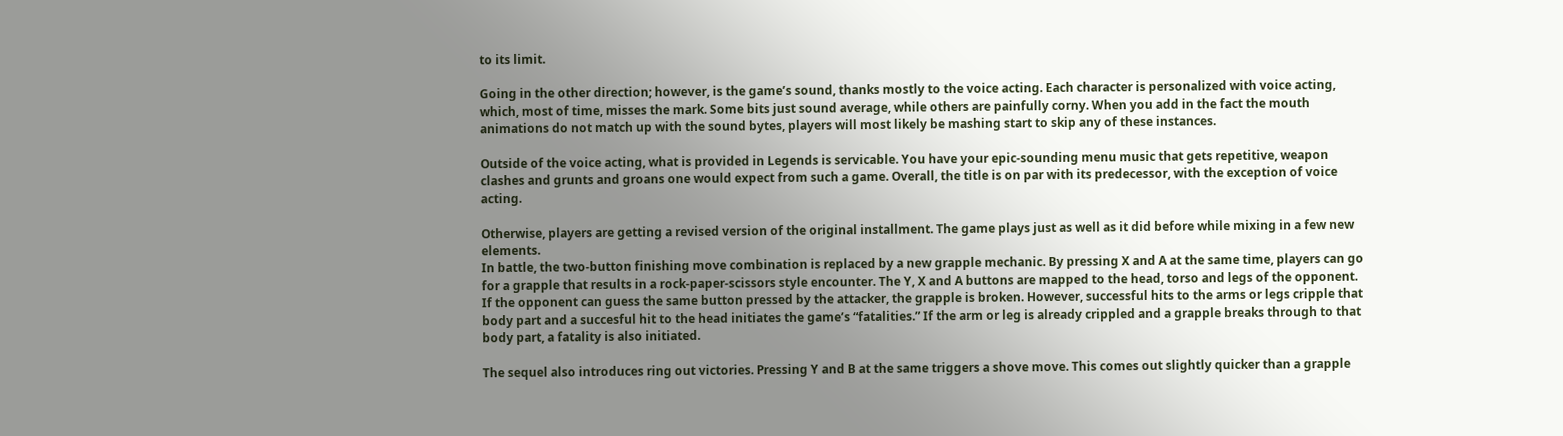to its limit.

Going in the other direction; however, is the game’s sound, thanks mostly to the voice acting. Each character is personalized with voice acting, which, most of time, misses the mark. Some bits just sound average, while others are painfully corny. When you add in the fact the mouth animations do not match up with the sound bytes, players will most likely be mashing start to skip any of these instances.

Outside of the voice acting, what is provided in Legends is servicable. You have your epic-sounding menu music that gets repetitive, weapon clashes and grunts and groans one would expect from such a game. Overall, the title is on par with its predecessor, with the exception of voice acting.

Otherwise, players are getting a revised version of the original installment. The game plays just as well as it did before while mixing in a few new elements.
In battle, the two-button finishing move combination is replaced by a new grapple mechanic. By pressing X and A at the same time, players can go for a grapple that results in a rock-paper-scissors style encounter. The Y, X and A buttons are mapped to the head, torso and legs of the opponent. If the opponent can guess the same button pressed by the attacker, the grapple is broken. However, successful hits to the arms or legs cripple that body part and a succesful hit to the head initiates the game’s “fatalities.” If the arm or leg is already crippled and a grapple breaks through to that body part, a fatality is also initiated.

The sequel also introduces ring out victories. Pressing Y and B at the same triggers a shove move. This comes out slightly quicker than a grapple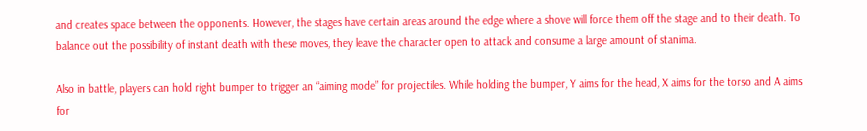and creates space between the opponents. However, the stages have certain areas around the edge where a shove will force them off the stage and to their death. To balance out the possibility of instant death with these moves, they leave the character open to attack and consume a large amount of stanima.

Also in battle, players can hold right bumper to trigger an “aiming mode” for projectiles. While holding the bumper, Y aims for the head, X aims for the torso and A aims for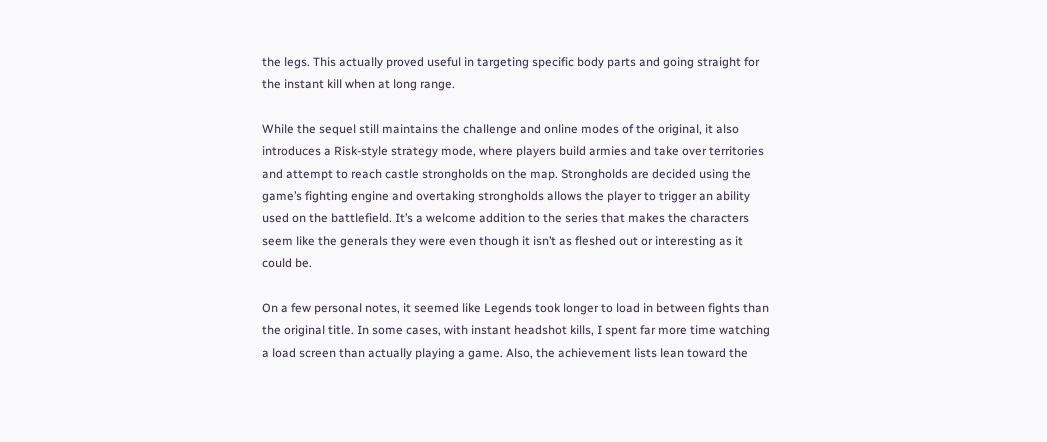the legs. This actually proved useful in targeting specific body parts and going straight for the instant kill when at long range.

While the sequel still maintains the challenge and online modes of the original, it also introduces a Risk-style strategy mode, where players build armies and take over territories and attempt to reach castle strongholds on the map. Strongholds are decided using the game’s fighting engine and overtaking strongholds allows the player to trigger an ability used on the battlefield. It’s a welcome addition to the series that makes the characters seem like the generals they were even though it isn’t as fleshed out or interesting as it could be.

On a few personal notes, it seemed like Legends took longer to load in between fights than the original title. In some cases, with instant headshot kills, I spent far more time watching a load screen than actually playing a game. Also, the achievement lists lean toward the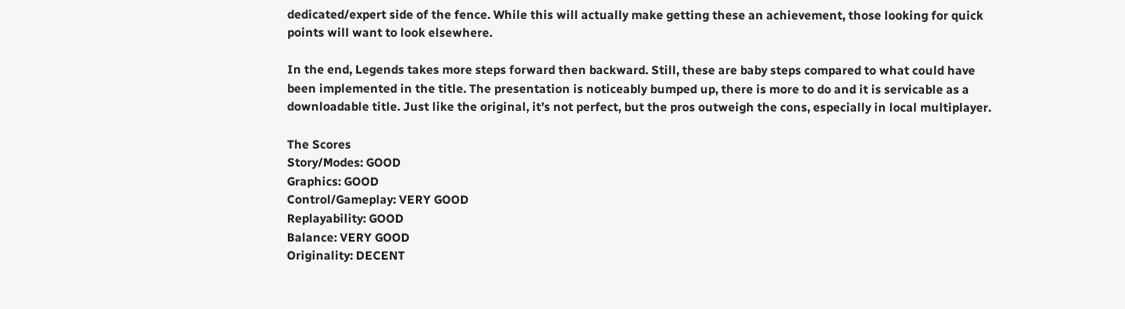dedicated/expert side of the fence. While this will actually make getting these an achievement, those looking for quick points will want to look elsewhere.

In the end, Legends takes more steps forward then backward. Still, these are baby steps compared to what could have been implemented in the title. The presentation is noticeably bumped up, there is more to do and it is servicable as a downloadable title. Just like the original, it’s not perfect, but the pros outweigh the cons, especially in local multiplayer.

The Scores
Story/Modes: GOOD
Graphics: GOOD
Control/Gameplay: VERY GOOD
Replayability: GOOD
Balance: VERY GOOD
Originality: DECENT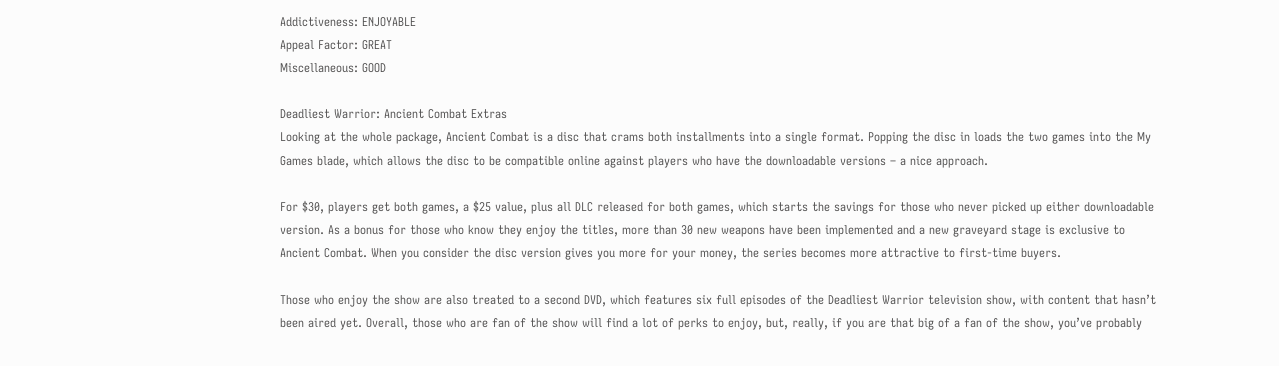Addictiveness: ENJOYABLE
Appeal Factor: GREAT
Miscellaneous: GOOD

Deadliest Warrior: Ancient Combat Extras
Looking at the whole package, Ancient Combat is a disc that crams both installments into a single format. Popping the disc in loads the two games into the My Games blade, which allows the disc to be compatible online against players who have the downloadable versions – a nice approach.

For $30, players get both games, a $25 value, plus all DLC released for both games, which starts the savings for those who never picked up either downloadable version. As a bonus for those who know they enjoy the titles, more than 30 new weapons have been implemented and a new graveyard stage is exclusive to Ancient Combat. When you consider the disc version gives you more for your money, the series becomes more attractive to first-time buyers.

Those who enjoy the show are also treated to a second DVD, which features six full episodes of the Deadliest Warrior television show, with content that hasn’t been aired yet. Overall, those who are fan of the show will find a lot of perks to enjoy, but, really, if you are that big of a fan of the show, you’ve probably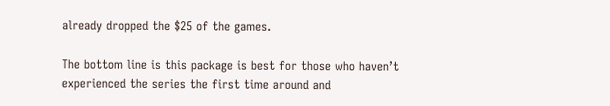already dropped the $25 of the games.

The bottom line is this package is best for those who haven’t experienced the series the first time around and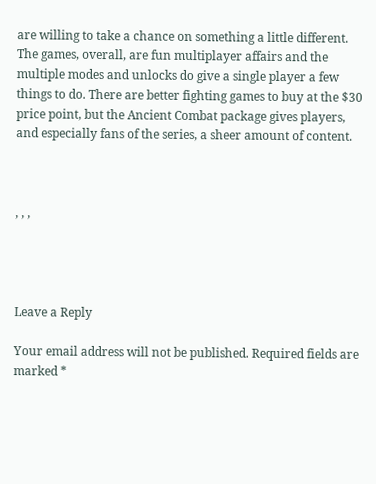are willing to take a chance on something a little different. The games, overall, are fun multiplayer affairs and the multiple modes and unlocks do give a single player a few things to do. There are better fighting games to buy at the $30 price point, but the Ancient Combat package gives players, and especially fans of the series, a sheer amount of content.



, , ,




Leave a Reply

Your email address will not be published. Required fields are marked *